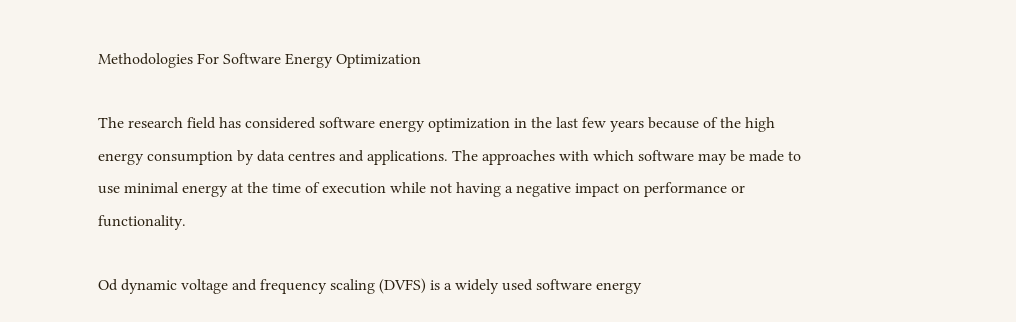Methodologies For Software Energy Optimization

The research field has considered software energy optimization in the last few years because of the high energy consumption by data centres and applications. The approaches with which software may be made to use minimal energy at the time of execution while not having a negative impact on performance or functionality.

Od dynamic voltage and frequency scaling (DVFS) is a widely used software energy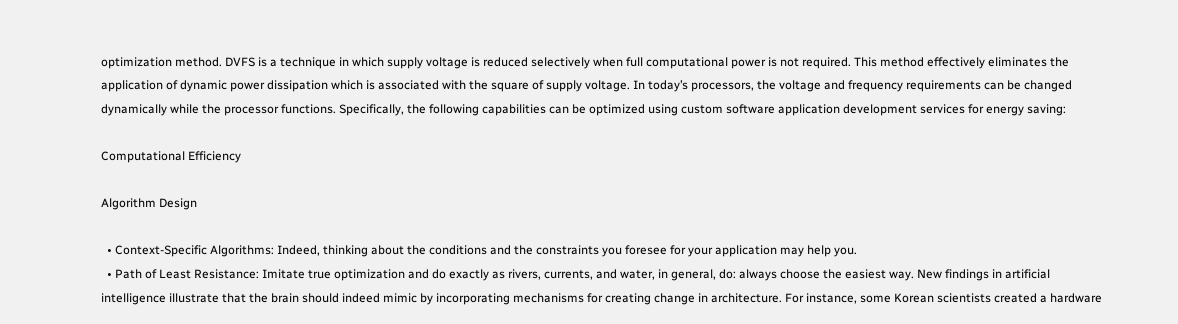optimization method. DVFS is a technique in which supply voltage is reduced selectively when full computational power is not required. This method effectively eliminates the application of dynamic power dissipation which is associated with the square of supply voltage. In today’s processors, the voltage and frequency requirements can be changed dynamically while the processor functions. Specifically, the following capabilities can be optimized using custom software application development services for energy saving:

Computational Efficiency

Algorithm Design

  • Context-Specific Algorithms: Indeed, thinking about the conditions and the constraints you foresee for your application may help you.
  • Path of Least Resistance: Imitate true optimization and do exactly as rivers, currents, and water, in general, do: always choose the easiest way. New findings in artificial intelligence illustrate that the brain should indeed mimic by incorporating mechanisms for creating change in architecture. For instance, some Korean scientists created a hardware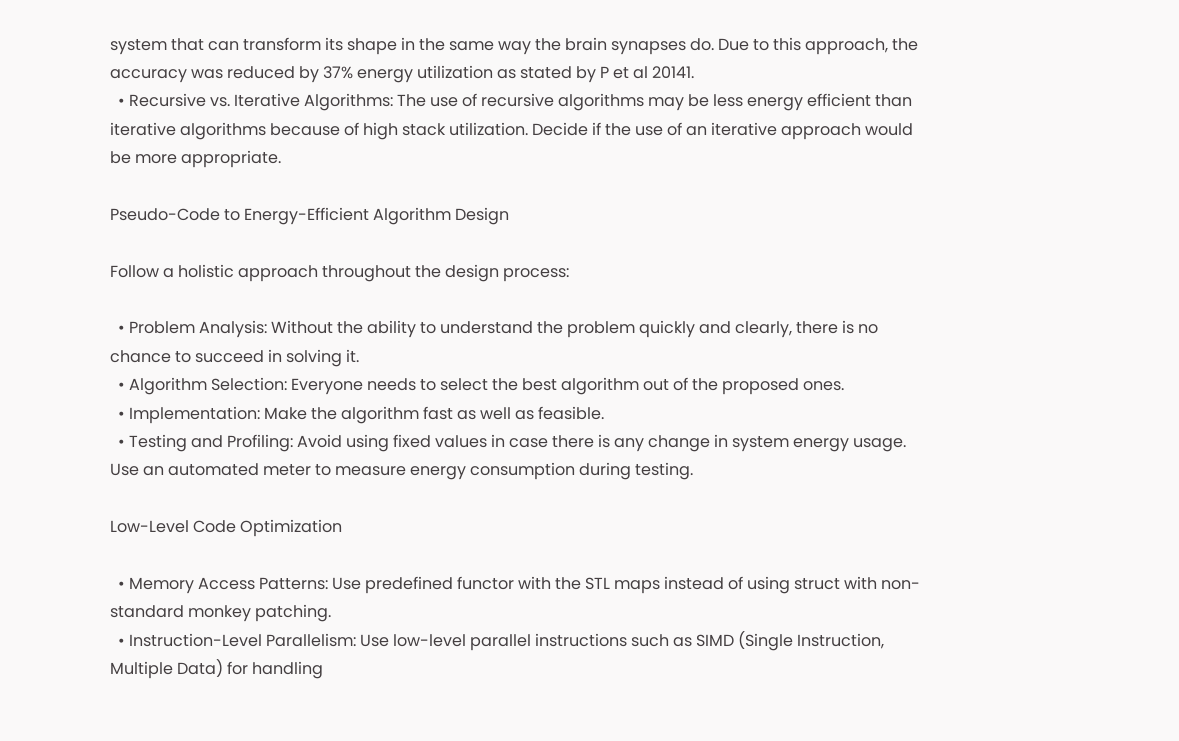system that can transform its shape in the same way the brain synapses do. Due to this approach, the accuracy was reduced by 37% energy utilization as stated by P et al 20141.
  • Recursive vs. Iterative Algorithms: The use of recursive algorithms may be less energy efficient than iterative algorithms because of high stack utilization. Decide if the use of an iterative approach would be more appropriate.

Pseudo-Code to Energy-Efficient Algorithm Design

Follow a holistic approach throughout the design process:

  • Problem Analysis: Without the ability to understand the problem quickly and clearly, there is no chance to succeed in solving it.
  • Algorithm Selection: Everyone needs to select the best algorithm out of the proposed ones.
  • Implementation: Make the algorithm fast as well as feasible.
  • Testing and Profiling: Avoid using fixed values in case there is any change in system energy usage. Use an automated meter to measure energy consumption during testing.

Low-Level Code Optimization

  • Memory Access Patterns: Use predefined functor with the STL maps instead of using struct with non-standard monkey patching.
  • Instruction-Level Parallelism: Use low-level parallel instructions such as SIMD (Single Instruction, Multiple Data) for handling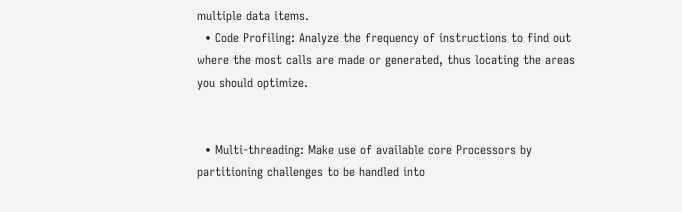multiple data items.
  • Code Profiling: Analyze the frequency of instructions to find out where the most calls are made or generated, thus locating the areas you should optimize.


  • Multi-threading: Make use of available core Processors by partitioning challenges to be handled into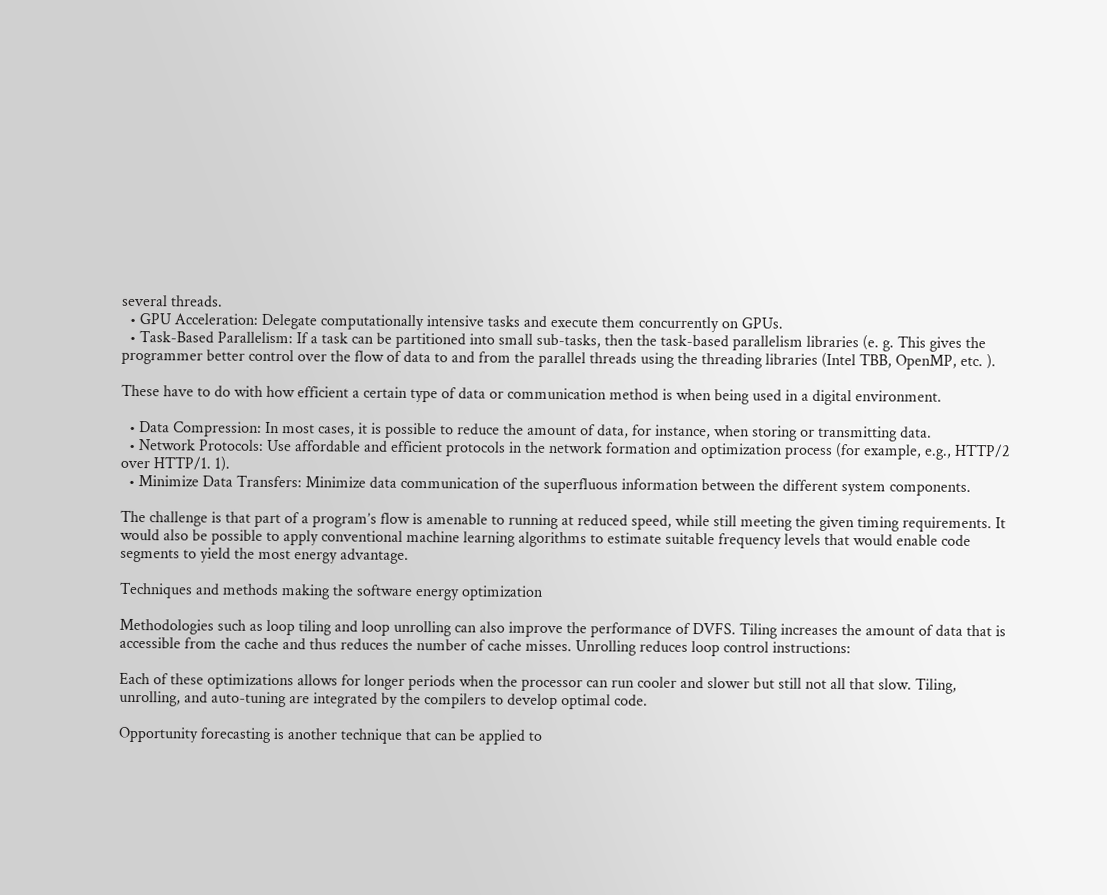several threads.
  • GPU Acceleration: Delegate computationally intensive tasks and execute them concurrently on GPUs.
  • Task-Based Parallelism: If a task can be partitioned into small sub-tasks, then the task-based parallelism libraries (e. g. This gives the programmer better control over the flow of data to and from the parallel threads using the threading libraries (Intel TBB, OpenMP, etc. ).

These have to do with how efficient a certain type of data or communication method is when being used in a digital environment.

  • Data Compression: In most cases, it is possible to reduce the amount of data, for instance, when storing or transmitting data.
  • Network Protocols: Use affordable and efficient protocols in the network formation and optimization process (for example, e.g., HTTP/2 over HTTP/1. 1).
  • Minimize Data Transfers: Minimize data communication of the superfluous information between the different system components.

The challenge is that part of a program’s flow is amenable to running at reduced speed, while still meeting the given timing requirements. It would also be possible to apply conventional machine learning algorithms to estimate suitable frequency levels that would enable code segments to yield the most energy advantage.

Techniques and methods making the software energy optimization

Methodologies such as loop tiling and loop unrolling can also improve the performance of DVFS. Tiling increases the amount of data that is accessible from the cache and thus reduces the number of cache misses. Unrolling reduces loop control instructions:

Each of these optimizations allows for longer periods when the processor can run cooler and slower but still not all that slow. Tiling, unrolling, and auto-tuning are integrated by the compilers to develop optimal code.

Opportunity forecasting is another technique that can be applied to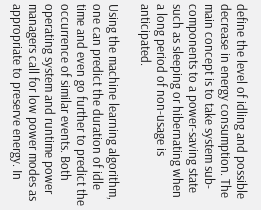define the level of idling and possible decrease in energy consumption. The main concept is to take system sub-components to a power-saving state such as sleeping or hibernating when a long period of non-usage is anticipated.

Using the machine learning algorithm, one can predict the duration of idle time and even go further to predict the occurrence of similar events. Both operating system and runtime power managers call for low power modes as appropriate to preserve energy. In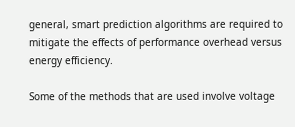general, smart prediction algorithms are required to mitigate the effects of performance overhead versus energy efficiency.

Some of the methods that are used involve voltage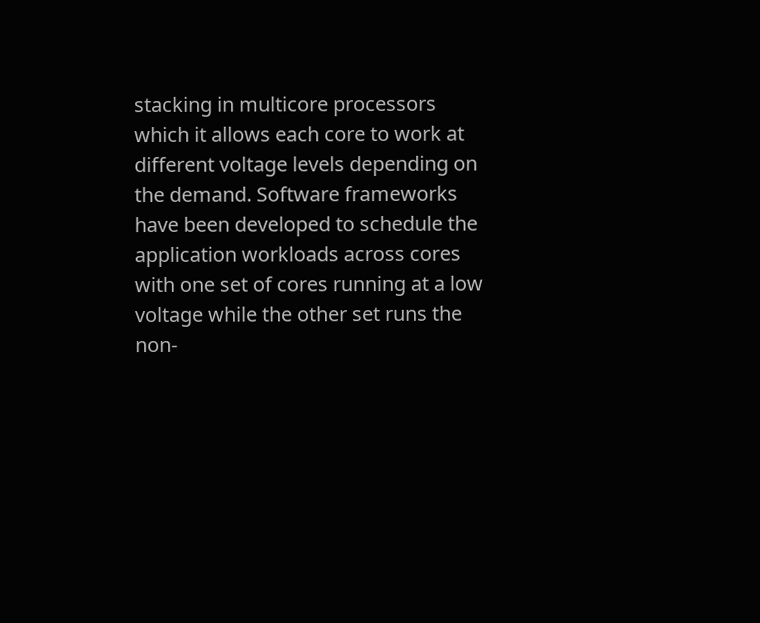stacking in multicore processors which it allows each core to work at different voltage levels depending on the demand. Software frameworks have been developed to schedule the application workloads across cores with one set of cores running at a low voltage while the other set runs the non-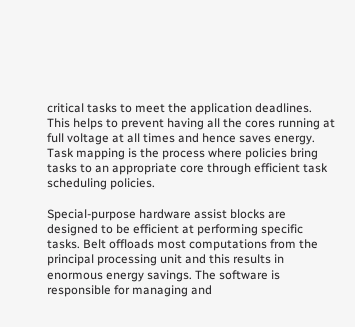critical tasks to meet the application deadlines. This helps to prevent having all the cores running at full voltage at all times and hence saves energy. Task mapping is the process where policies bring tasks to an appropriate core through efficient task scheduling policies.

Special-purpose hardware assist blocks are designed to be efficient at performing specific tasks. Belt offloads most computations from the principal processing unit and this results in enormous energy savings. The software is responsible for managing and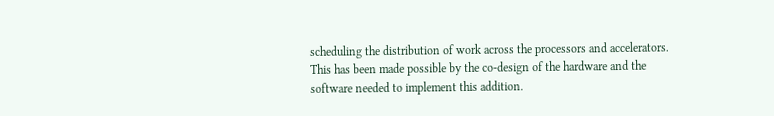scheduling the distribution of work across the processors and accelerators. This has been made possible by the co-design of the hardware and the software needed to implement this addition.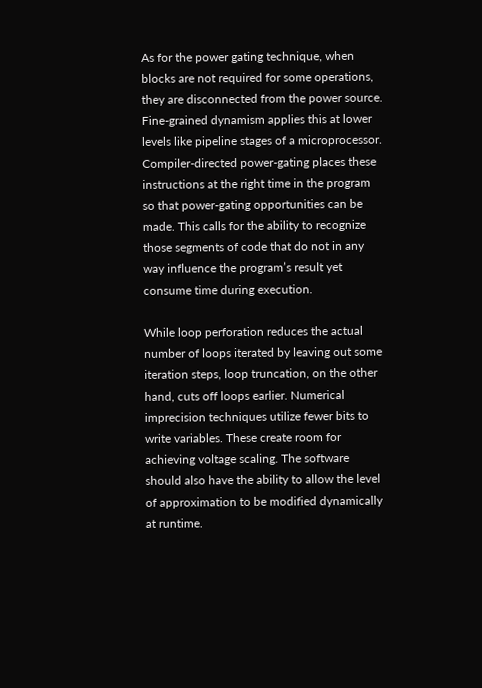As for the power gating technique, when blocks are not required for some operations, they are disconnected from the power source. Fine-grained dynamism applies this at lower levels like pipeline stages of a microprocessor. Compiler-directed power-gating places these instructions at the right time in the program so that power-gating opportunities can be made. This calls for the ability to recognize those segments of code that do not in any way influence the program’s result yet consume time during execution.

While loop perforation reduces the actual number of loops iterated by leaving out some iteration steps, loop truncation, on the other hand, cuts off loops earlier. Numerical imprecision techniques utilize fewer bits to write variables. These create room for achieving voltage scaling. The software should also have the ability to allow the level of approximation to be modified dynamically at runtime.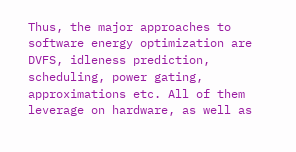Thus, the major approaches to software energy optimization are DVFS, idleness prediction, scheduling, power gating, approximations etc. All of them leverage on hardware, as well as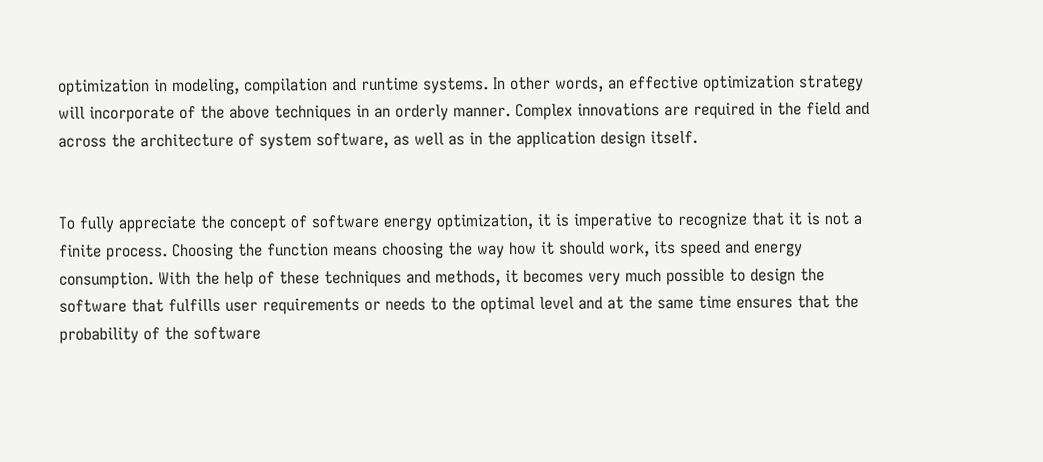optimization in modeling, compilation and runtime systems. In other words, an effective optimization strategy will incorporate of the above techniques in an orderly manner. Complex innovations are required in the field and across the architecture of system software, as well as in the application design itself.


To fully appreciate the concept of software energy optimization, it is imperative to recognize that it is not a finite process. Choosing the function means choosing the way how it should work, its speed and energy consumption. With the help of these techniques and methods, it becomes very much possible to design the software that fulfills user requirements or needs to the optimal level and at the same time ensures that the probability of the software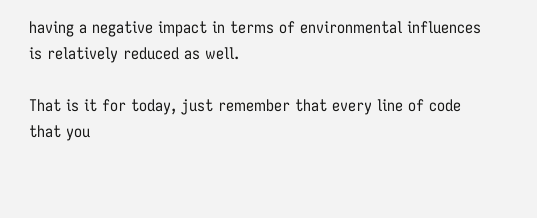having a negative impact in terms of environmental influences is relatively reduced as well.

That is it for today, just remember that every line of code that you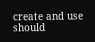create and use should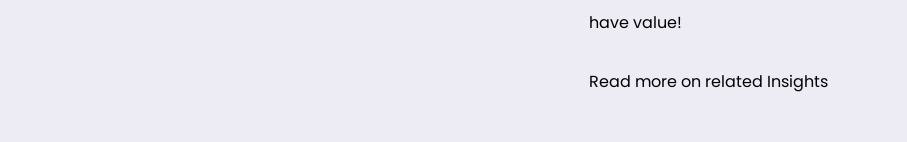have value!

Read more on related Insights